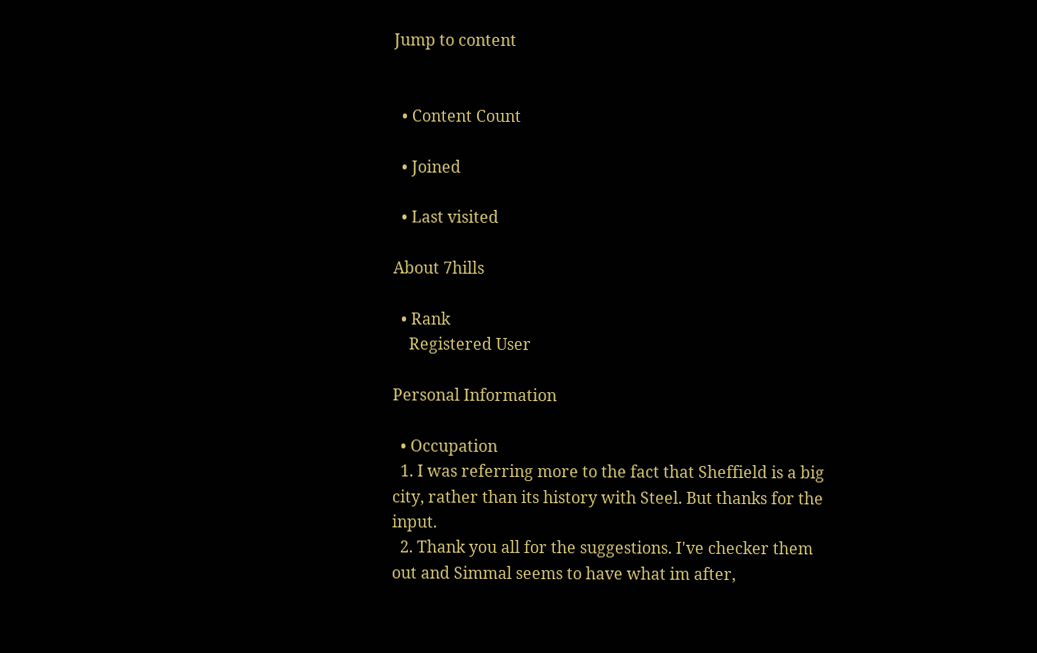Jump to content


  • Content Count

  • Joined

  • Last visited

About 7hills

  • Rank
    Registered User

Personal Information

  • Occupation
  1. I was referring more to the fact that Sheffield is a big city, rather than its history with Steel. But thanks for the input.
  2. Thank you all for the suggestions. I've checker them out and Simmal seems to have what im after,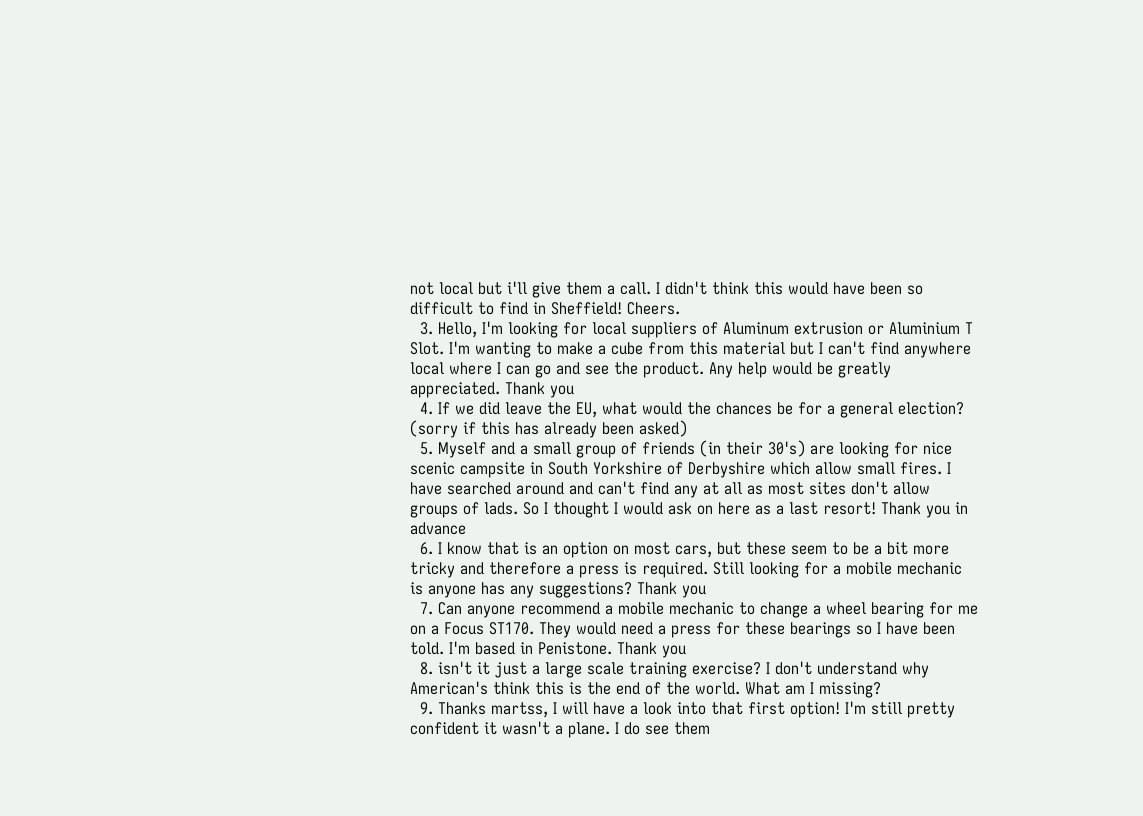not local but i'll give them a call. I didn't think this would have been so difficult to find in Sheffield! Cheers.
  3. Hello, I'm looking for local suppliers of Aluminum extrusion or Aluminium T Slot. I'm wanting to make a cube from this material but I can't find anywhere local where I can go and see the product. Any help would be greatly appreciated. Thank you
  4. If we did leave the EU, what would the chances be for a general election? (sorry if this has already been asked)
  5. Myself and a small group of friends (in their 30's) are looking for nice scenic campsite in South Yorkshire of Derbyshire which allow small fires. I have searched around and can't find any at all as most sites don't allow groups of lads. So I thought I would ask on here as a last resort! Thank you in advance
  6. I know that is an option on most cars, but these seem to be a bit more tricky and therefore a press is required. Still looking for a mobile mechanic is anyone has any suggestions? Thank you
  7. Can anyone recommend a mobile mechanic to change a wheel bearing for me on a Focus ST170. They would need a press for these bearings so I have been told. I'm based in Penistone. Thank you
  8. isn't it just a large scale training exercise? I don't understand why American's think this is the end of the world. What am I missing?
  9. Thanks martss, I will have a look into that first option! I'm still pretty confident it wasn't a plane. I do see them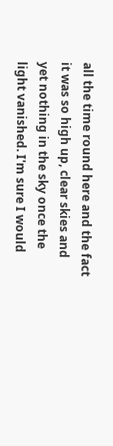all the time round here and the fact it was so high up, clear skies and yet nothing in the sky once the light vanished. I'm sure I would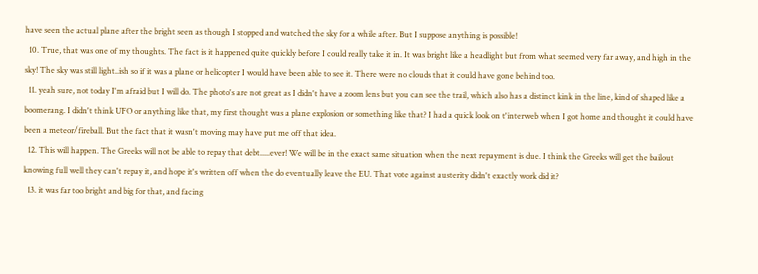have seen the actual plane after the bright seen as though I stopped and watched the sky for a while after. But I suppose anything is possible!
  10. True, that was one of my thoughts. The fact is it happened quite quickly before I could really take it in. It was bright like a headlight but from what seemed very far away, and high in the sky! The sky was still light..ish so if it was a plane or helicopter I would have been able to see it. There were no clouds that it could have gone behind too.
  11. yeah sure, not today I'm afraid but I will do. The photo's are not great as I didn't have a zoom lens but you can see the trail, which also has a distinct kink in the line, kind of shaped like a boomerang. I didn't think UFO or anything like that, my first thought was a plane explosion or something like that? I had a quick look on t'interweb when I got home and thought it could have been a meteor/fireball. But the fact that it wasn't moving may have put me off that idea.
  12. This will happen. The Greeks will not be able to repay that debt.....ever! We will be in the exact same situation when the next repayment is due. I think the Greeks will get the bailout knowing full well they can't repay it, and hope it's written off when the do eventually leave the EU. That vote against austerity didn't exactly work did it?
  13. it was far too bright and big for that, and facing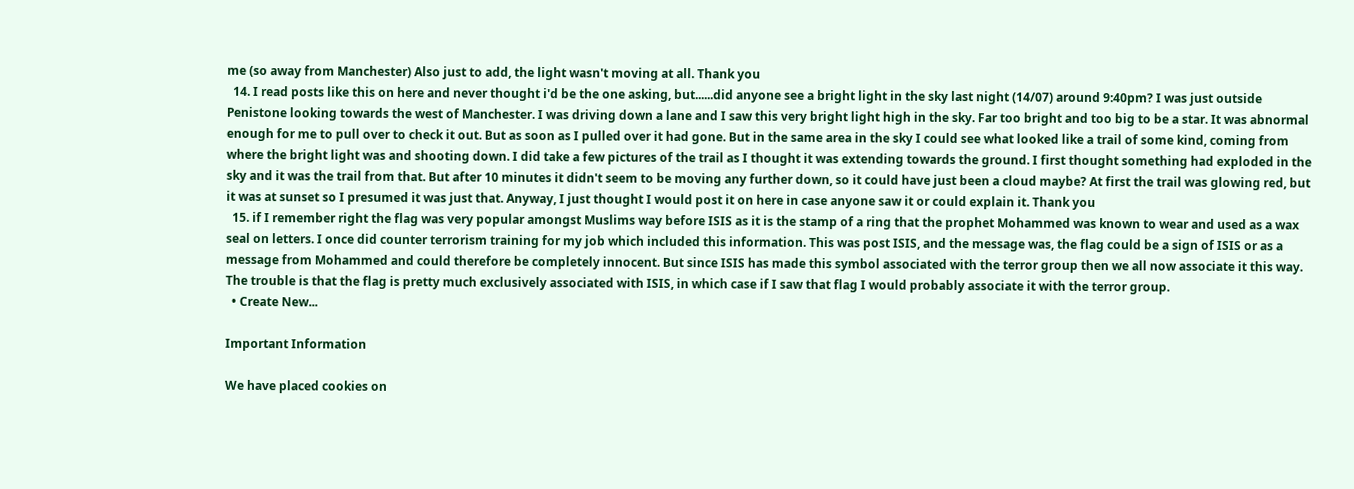me (so away from Manchester) Also just to add, the light wasn't moving at all. Thank you
  14. I read posts like this on here and never thought i'd be the one asking, but......did anyone see a bright light in the sky last night (14/07) around 9:40pm? I was just outside Penistone looking towards the west of Manchester. I was driving down a lane and I saw this very bright light high in the sky. Far too bright and too big to be a star. It was abnormal enough for me to pull over to check it out. But as soon as I pulled over it had gone. But in the same area in the sky I could see what looked like a trail of some kind, coming from where the bright light was and shooting down. I did take a few pictures of the trail as I thought it was extending towards the ground. I first thought something had exploded in the sky and it was the trail from that. But after 10 minutes it didn't seem to be moving any further down, so it could have just been a cloud maybe? At first the trail was glowing red, but it was at sunset so I presumed it was just that. Anyway, I just thought I would post it on here in case anyone saw it or could explain it. Thank you
  15. if I remember right the flag was very popular amongst Muslims way before ISIS as it is the stamp of a ring that the prophet Mohammed was known to wear and used as a wax seal on letters. I once did counter terrorism training for my job which included this information. This was post ISIS, and the message was, the flag could be a sign of ISIS or as a message from Mohammed and could therefore be completely innocent. But since ISIS has made this symbol associated with the terror group then we all now associate it this way. The trouble is that the flag is pretty much exclusively associated with ISIS, in which case if I saw that flag I would probably associate it with the terror group.
  • Create New...

Important Information

We have placed cookies on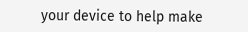your device to help make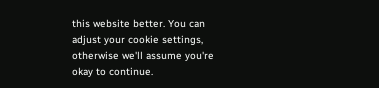this website better. You can adjust your cookie settings, otherwise we'll assume you're okay to continue.